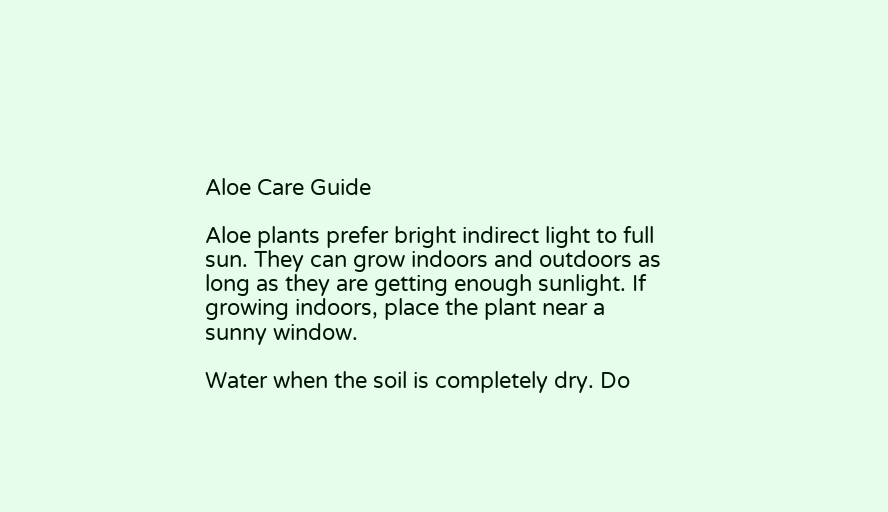Aloe Care Guide

Aloe plants prefer bright indirect light to full sun. They can grow indoors and outdoors as long as they are getting enough sunlight. If growing indoors, place the plant near a sunny window.

Water when the soil is completely dry. Do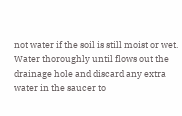not water if the soil is still moist or wet. Water thoroughly until flows out the drainage hole and discard any extra water in the saucer to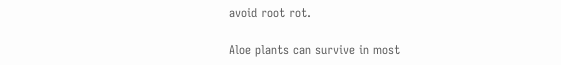avoid root rot.

Aloe plants can survive in most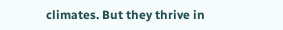climates. But they thrive in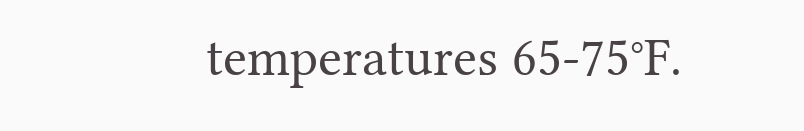temperatures 65-75°F.